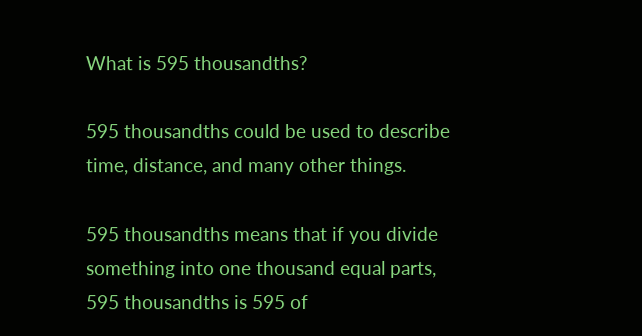What is 595 thousandths?

595 thousandths could be used to describe time, distance, and many other things.

595 thousandths means that if you divide something into one thousand equal parts, 595 thousandths is 595 of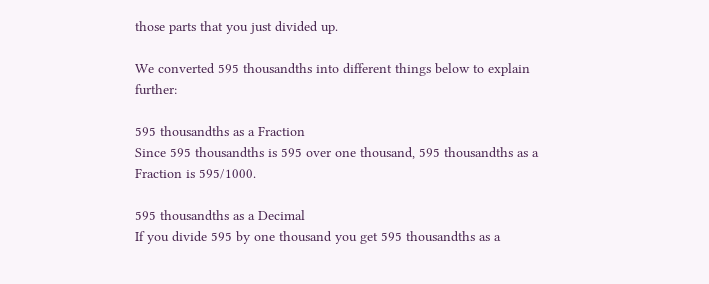those parts that you just divided up.

We converted 595 thousandths into different things below to explain further:

595 thousandths as a Fraction
Since 595 thousandths is 595 over one thousand, 595 thousandths as a Fraction is 595/1000.

595 thousandths as a Decimal
If you divide 595 by one thousand you get 595 thousandths as a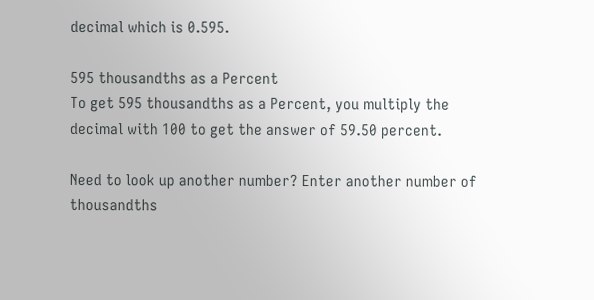decimal which is 0.595.

595 thousandths as a Percent
To get 595 thousandths as a Percent, you multiply the decimal with 100 to get the answer of 59.50 percent.

Need to look up another number? Enter another number of thousandths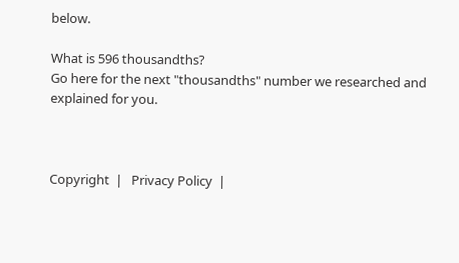below.

What is 596 thousandths?
Go here for the next "thousandths" number we researched and explained for you.



Copyright  |   Privacy Policy  |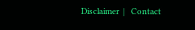Disclaimer  |   Contact